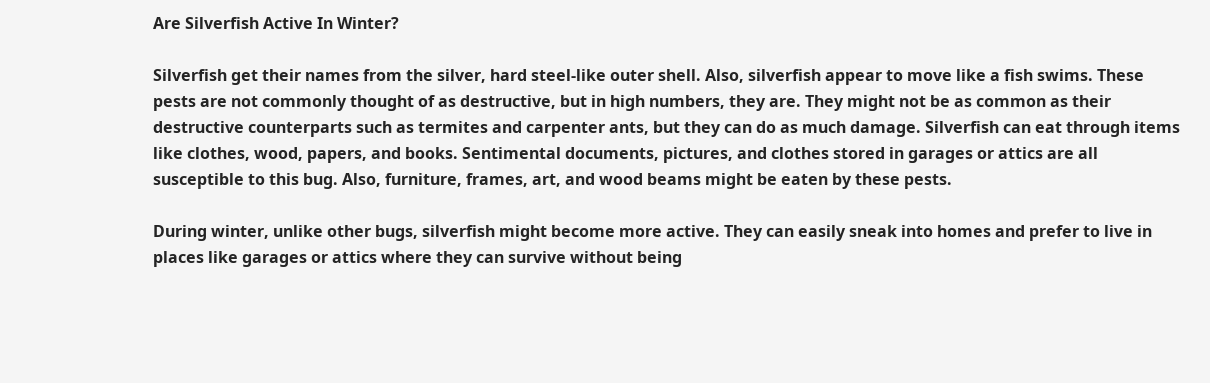Are Silverfish Active In Winter?

Silverfish get their names from the silver, hard steel-like outer shell. Also, silverfish appear to move like a fish swims. These pests are not commonly thought of as destructive, but in high numbers, they are. They might not be as common as their destructive counterparts such as termites and carpenter ants, but they can do as much damage. Silverfish can eat through items like clothes, wood, papers, and books. Sentimental documents, pictures, and clothes stored in garages or attics are all susceptible to this bug. Also, furniture, frames, art, and wood beams might be eaten by these pests.

During winter, unlike other bugs, silverfish might become more active. They can easily sneak into homes and prefer to live in places like garages or attics where they can survive without being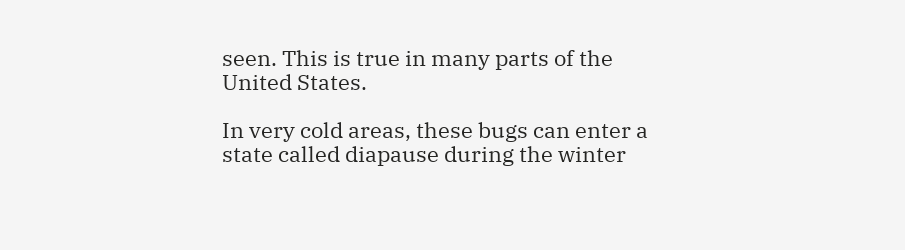seen. This is true in many parts of the United States.

In very cold areas, these bugs can enter a state called diapause during the winter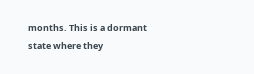months. This is a dormant state where they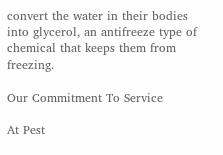convert the water in their bodies into glycerol, an antifreeze type of chemical that keeps them from freezing.

Our Commitment To Service

At Pest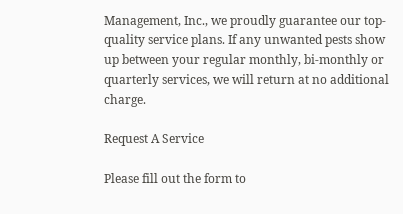Management, Inc., we proudly guarantee our top-quality service plans. If any unwanted pests show up between your regular monthly, bi-monthly or quarterly services, we will return at no additional charge.

Request A Service

Please fill out the form to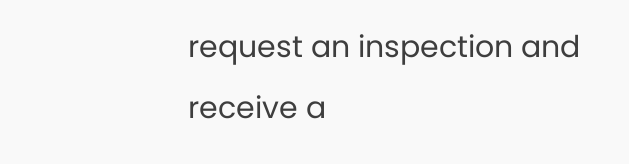request an inspection and receive a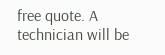free quote. A technician will be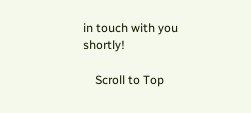in touch with you shortly!

    Scroll to Top